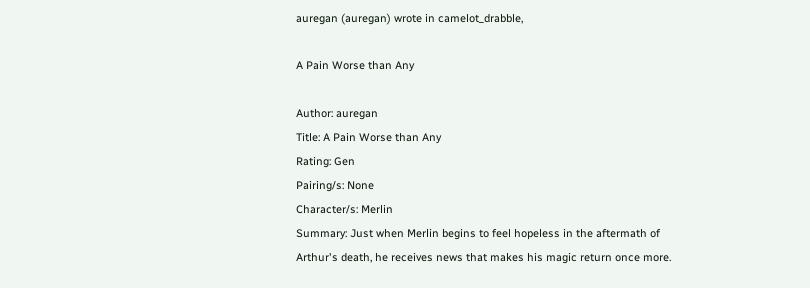auregan (auregan) wrote in camelot_drabble,

A Pain Worse than Any

Author: auregan
Title: A Pain Worse than Any
Rating: Gen
Pairing/s: None
Character/s: Merlin
Summary: Just when Merlin begins to feel hopeless in the aftermath of Arthur's death, he receives news that makes his magic return once more.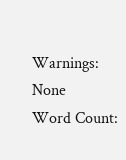Warnings: None
Word Count: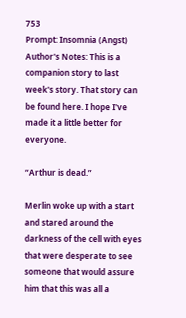753
Prompt: Insomnia (Angst)
Author's Notes: This is a companion story to last week's story. That story can be found here. I hope I've made it a little better for everyone.

“Arthur is dead.”

Merlin woke up with a start and stared around the darkness of the cell with eyes that were desperate to see someone that would assure him that this was all a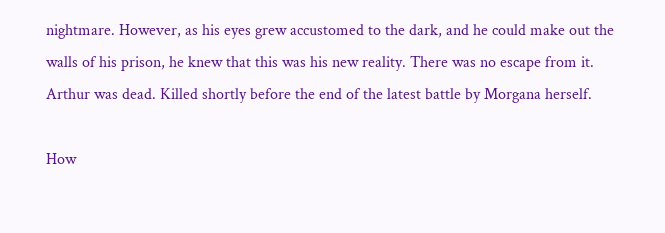nightmare. However, as his eyes grew accustomed to the dark, and he could make out the walls of his prison, he knew that this was his new reality. There was no escape from it. Arthur was dead. Killed shortly before the end of the latest battle by Morgana herself.

How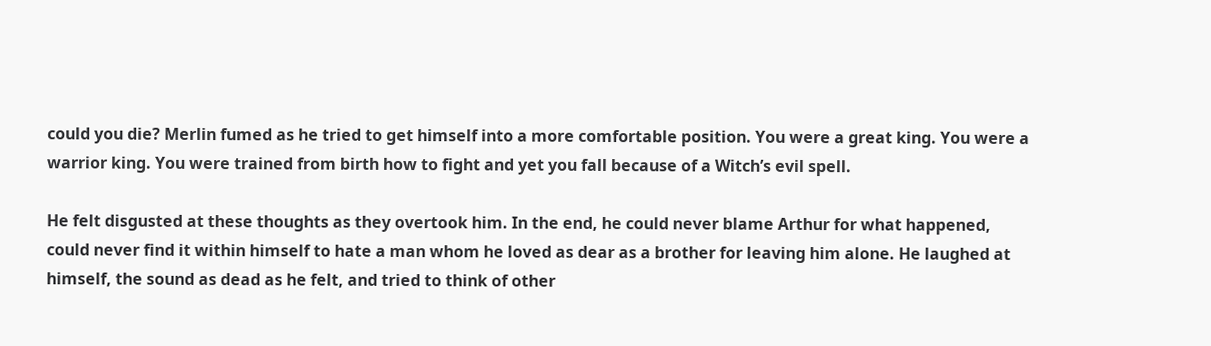could you die? Merlin fumed as he tried to get himself into a more comfortable position. You were a great king. You were a warrior king. You were trained from birth how to fight and yet you fall because of a Witch’s evil spell.

He felt disgusted at these thoughts as they overtook him. In the end, he could never blame Arthur for what happened, could never find it within himself to hate a man whom he loved as dear as a brother for leaving him alone. He laughed at himself, the sound as dead as he felt, and tried to think of other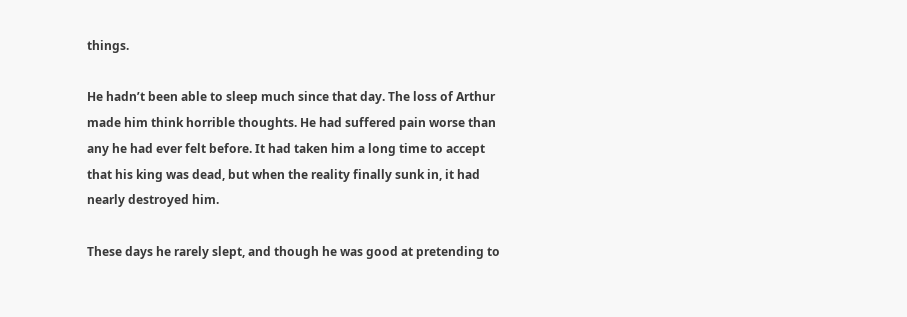things.

He hadn’t been able to sleep much since that day. The loss of Arthur made him think horrible thoughts. He had suffered pain worse than any he had ever felt before. It had taken him a long time to accept that his king was dead, but when the reality finally sunk in, it had nearly destroyed him.

These days he rarely slept, and though he was good at pretending to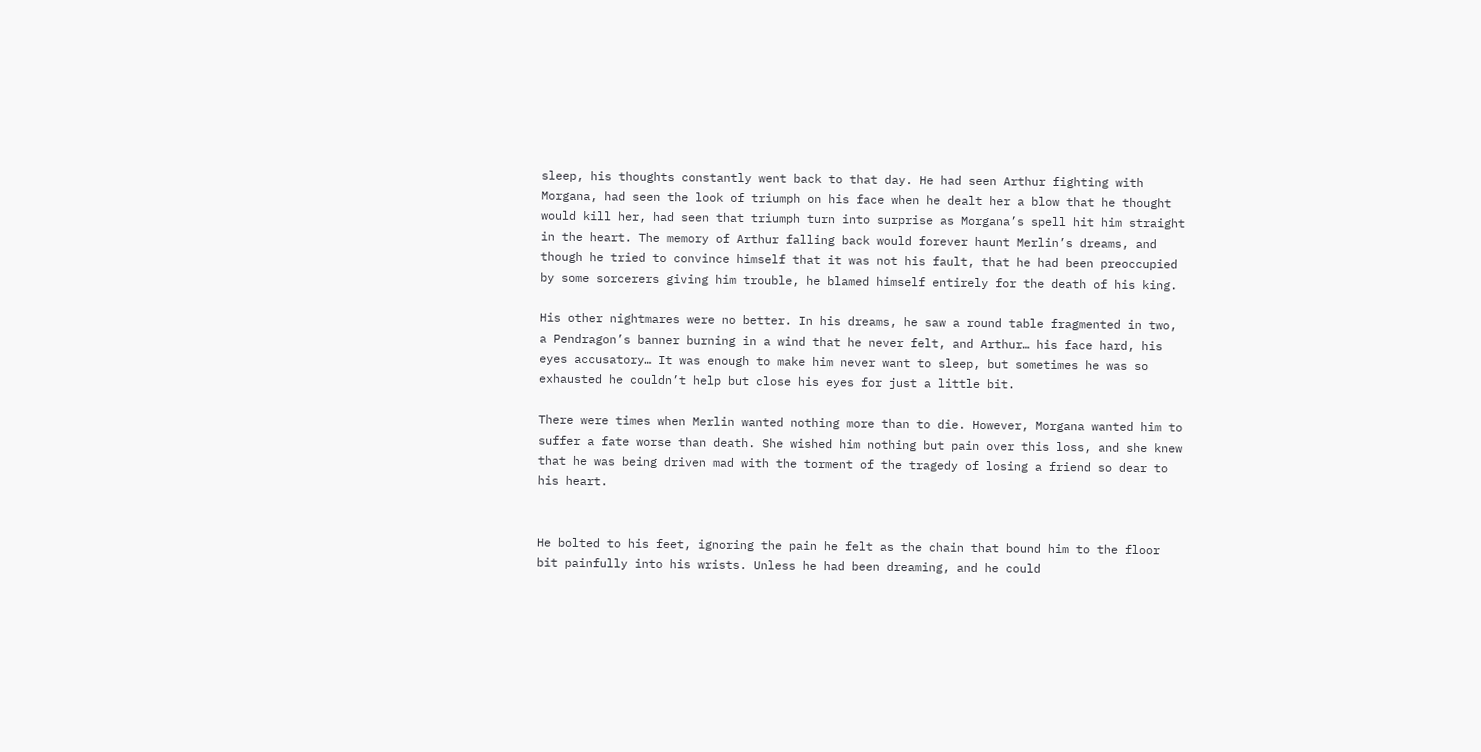sleep, his thoughts constantly went back to that day. He had seen Arthur fighting with Morgana, had seen the look of triumph on his face when he dealt her a blow that he thought would kill her, had seen that triumph turn into surprise as Morgana’s spell hit him straight in the heart. The memory of Arthur falling back would forever haunt Merlin’s dreams, and though he tried to convince himself that it was not his fault, that he had been preoccupied by some sorcerers giving him trouble, he blamed himself entirely for the death of his king.

His other nightmares were no better. In his dreams, he saw a round table fragmented in two, a Pendragon’s banner burning in a wind that he never felt, and Arthur… his face hard, his eyes accusatory… It was enough to make him never want to sleep, but sometimes he was so exhausted he couldn’t help but close his eyes for just a little bit.

There were times when Merlin wanted nothing more than to die. However, Morgana wanted him to suffer a fate worse than death. She wished him nothing but pain over this loss, and she knew that he was being driven mad with the torment of the tragedy of losing a friend so dear to his heart.


He bolted to his feet, ignoring the pain he felt as the chain that bound him to the floor bit painfully into his wrists. Unless he had been dreaming, and he could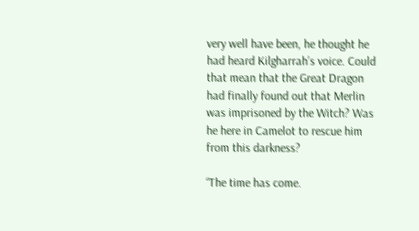very well have been, he thought he had heard Kilgharrah’s voice. Could that mean that the Great Dragon had finally found out that Merlin was imprisoned by the Witch? Was he here in Camelot to rescue him from this darkness?

“The time has come.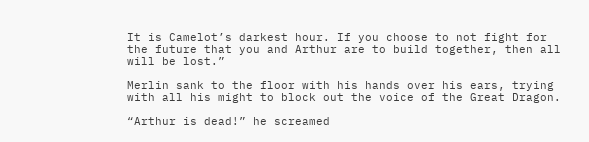It is Camelot’s darkest hour. If you choose to not fight for the future that you and Arthur are to build together, then all will be lost.”

Merlin sank to the floor with his hands over his ears, trying with all his might to block out the voice of the Great Dragon.

“Arthur is dead!” he screamed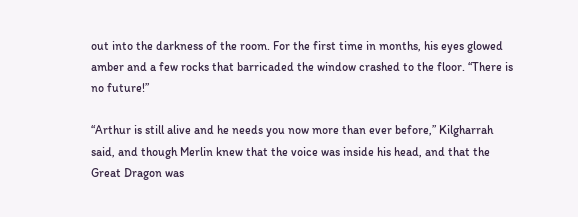out into the darkness of the room. For the first time in months, his eyes glowed amber and a few rocks that barricaded the window crashed to the floor. “There is no future!”

“Arthur is still alive and he needs you now more than ever before,” Kilgharrah said, and though Merlin knew that the voice was inside his head, and that the Great Dragon was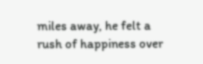miles away, he felt a rush of happiness over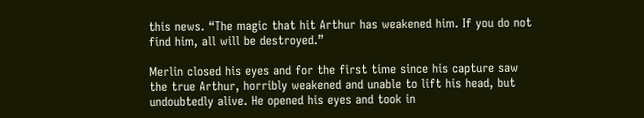this news. “The magic that hit Arthur has weakened him. If you do not find him, all will be destroyed.”

Merlin closed his eyes and for the first time since his capture saw the true Arthur, horribly weakened and unable to lift his head, but undoubtedly alive. He opened his eyes and took in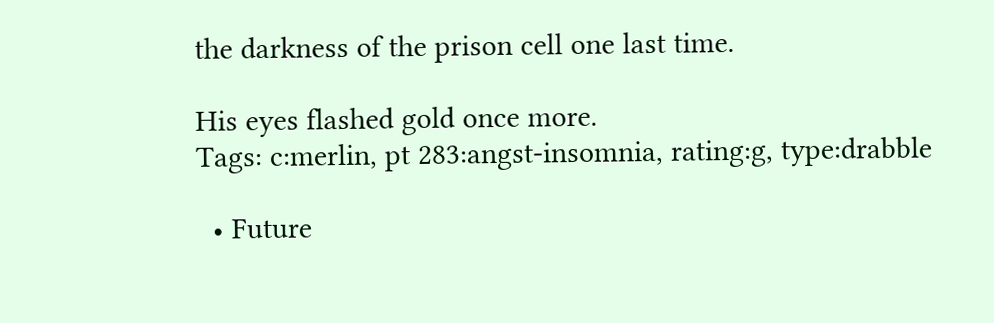the darkness of the prison cell one last time.

His eyes flashed gold once more.
Tags: c:merlin, pt 283:angst-insomnia, rating:g, type:drabble

  • Future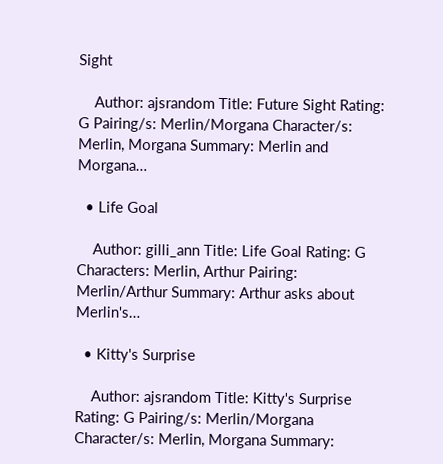Sight

    Author: ajsrandom Title: Future Sight Rating: G Pairing/s: Merlin/Morgana Character/s: Merlin, Morgana Summary: Merlin and Morgana…

  • Life Goal

    Author: gilli_ann Title: Life Goal Rating: G Characters: Merlin, Arthur Pairing: Merlin/Arthur Summary: Arthur asks about Merlin's…

  • Kitty's Surprise

    Author: ajsrandom Title: Kitty's Surprise Rating: G Pairing/s: Merlin/Morgana Character/s: Merlin, Morgana Summary: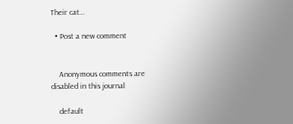Their cat…

  • Post a new comment


    Anonymous comments are disabled in this journal

    default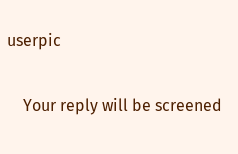userpic

    Your reply will be screened